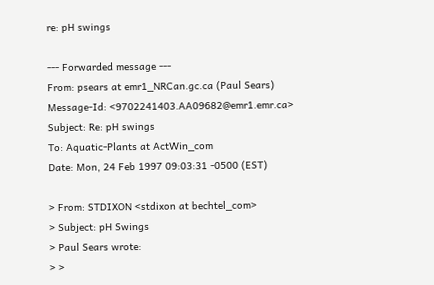re: pH swings

--- Forwarded message ---
From: psears at emr1_NRCan.gc.ca (Paul Sears)
Message-Id: <9702241403.AA09682@emr1.emr.ca>
Subject: Re: pH swings
To: Aquatic-Plants at ActWin_com
Date: Mon, 24 Feb 1997 09:03:31 -0500 (EST)

> From: STDIXON <stdixon at bechtel_com>
> Subject: pH Swings
> Paul Sears wrote:
> >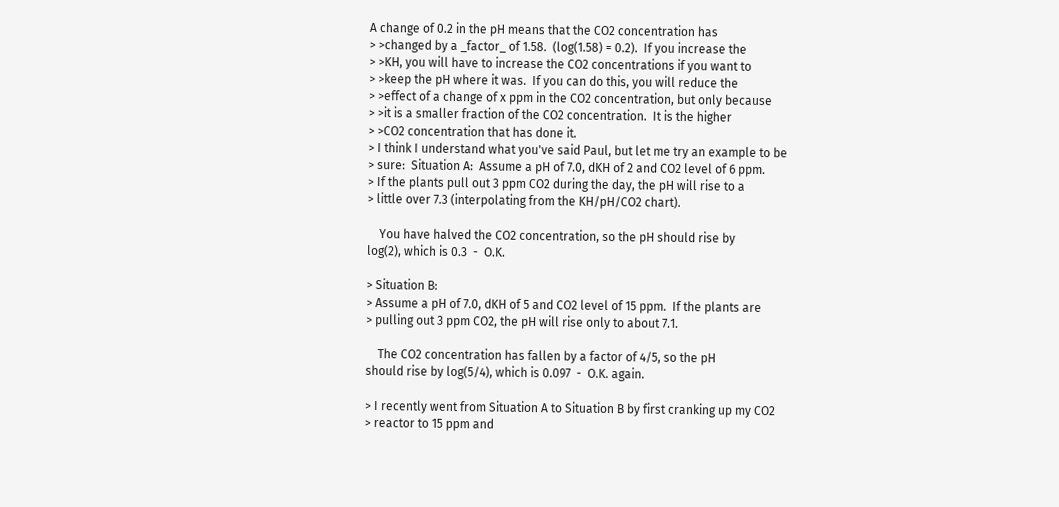A change of 0.2 in the pH means that the CO2 concentration has
> >changed by a _factor_ of 1.58.  (log(1.58) = 0.2).  If you increase the
> >KH, you will have to increase the CO2 concentrations if you want to
> >keep the pH where it was.  If you can do this, you will reduce the
> >effect of a change of x ppm in the CO2 concentration, but only because
> >it is a smaller fraction of the CO2 concentration.  It is the higher
> >CO2 concentration that has done it.
> I think I understand what you've said Paul, but let me try an example to be
> sure:  Situation A:  Assume a pH of 7.0, dKH of 2 and CO2 level of 6 ppm.
> If the plants pull out 3 ppm CO2 during the day, the pH will rise to a
> little over 7.3 (interpolating from the KH/pH/CO2 chart).

    You have halved the CO2 concentration, so the pH should rise by
log(2), which is 0.3  -  O.K.

> Situation B:
> Assume a pH of 7.0, dKH of 5 and CO2 level of 15 ppm.  If the plants are
> pulling out 3 ppm CO2, the pH will rise only to about 7.1.

    The CO2 concentration has fallen by a factor of 4/5, so the pH
should rise by log(5/4), which is 0.097  -  O.K. again.

> I recently went from Situation A to Situation B by first cranking up my CO2
> reactor to 15 ppm and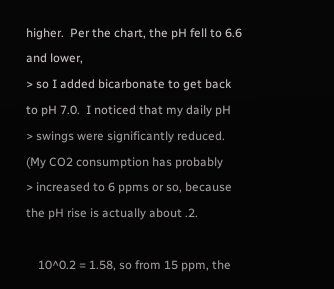higher.  Per the chart, the pH fell to 6.6 and lower,
> so I added bicarbonate to get back to pH 7.0.  I noticed that my daily pH
> swings were significantly reduced.  (My CO2 consumption has probably
> increased to 6 ppms or so, because the pH rise is actually about .2.

    10^0.2 = 1.58, so from 15 ppm, the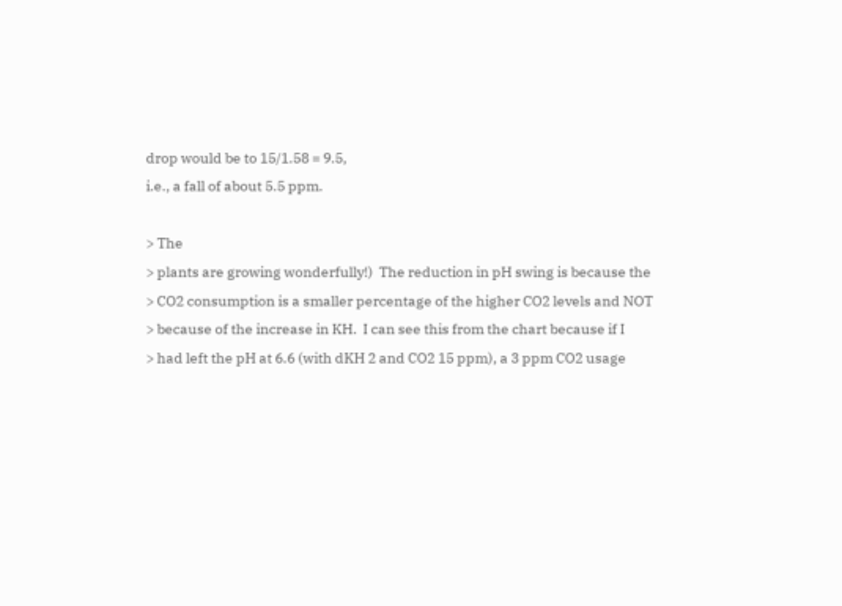drop would be to 15/1.58 = 9.5,
i.e., a fall of about 5.5 ppm.

> The
> plants are growing wonderfully!)  The reduction in pH swing is because the
> CO2 consumption is a smaller percentage of the higher CO2 levels and NOT
> because of the increase in KH.  I can see this from the chart because if I
> had left the pH at 6.6 (with dKH 2 and CO2 15 ppm), a 3 ppm CO2 usage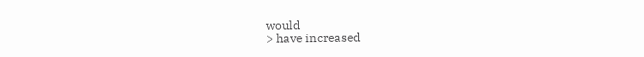would
> have increased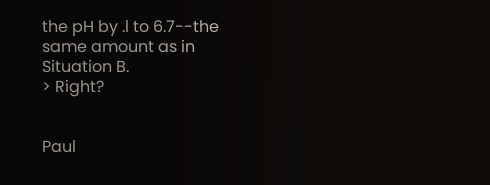the pH by .l to 6.7--the same amount as in Situation B.
> Right?


Paul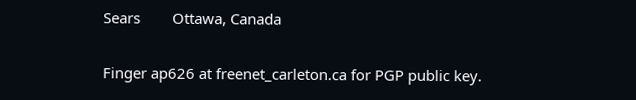Sears        Ottawa, Canada

Finger ap626 at freenet_carleton.ca for PGP public key.